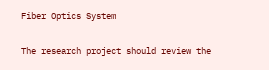Fiber Optics System


The research project should review the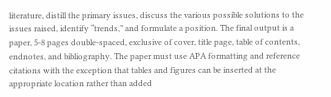literature, distill the primary issues, discuss the various possible solutions to the issues raised, identify “trends,” and formulate a position. The final output is a paper, 5-8 pages double-spaced, exclusive of cover, title page, table of contents, endnotes, and bibliography. The paper must use APA formatting and reference citations with the exception that tables and figures can be inserted at the appropriate location rather than added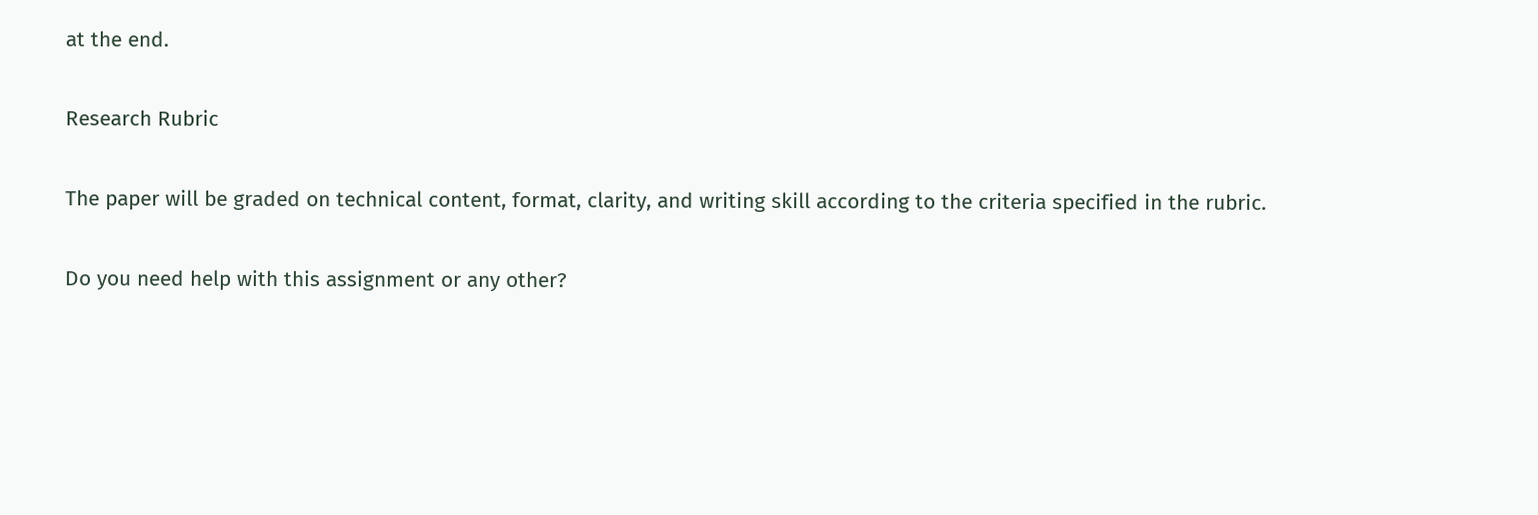at the end.

Research Rubric

The paper will be graded on technical content, format, clarity, and writing skill according to the criteria specified in the rubric.

Do you need help with this assignment or any other?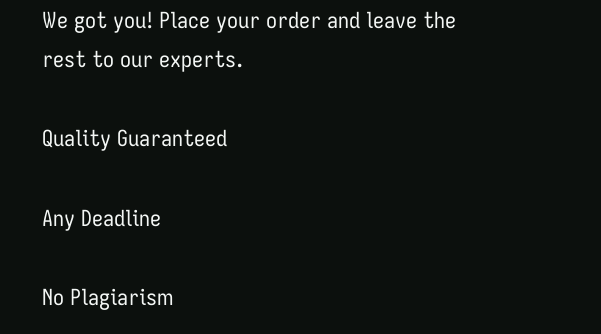We got you! Place your order and leave the rest to our experts.

Quality Guaranteed

Any Deadline

No Plagiarism